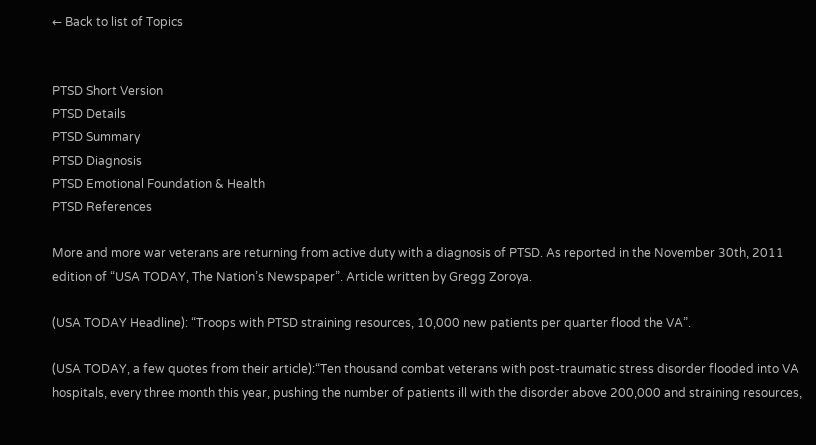← Back to list of Topics


PTSD Short Version
PTSD Details
PTSD Summary
PTSD Diagnosis
PTSD Emotional Foundation & Health
PTSD References

More and more war veterans are returning from active duty with a diagnosis of PTSD. As reported in the November 30th, 2011 edition of “USA TODAY, The Nation’s Newspaper”. Article written by Gregg Zoroya.

(USA TODAY Headline): “Troops with PTSD straining resources, 10,000 new patients per quarter flood the VA”.

(USA TODAY, a few quotes from their article):“Ten thousand combat veterans with post-traumatic stress disorder flooded into VA hospitals, every three month this year, pushing the number of patients ill with the disorder above 200,000 and straining resources,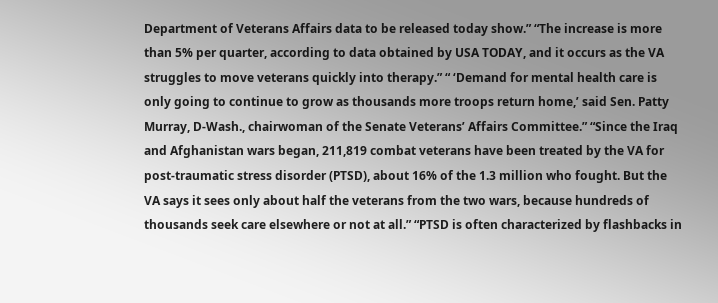Department of Veterans Affairs data to be released today show.” “The increase is more than 5% per quarter, according to data obtained by USA TODAY, and it occurs as the VA struggles to move veterans quickly into therapy.” “ ‘Demand for mental health care is only going to continue to grow as thousands more troops return home,’ said Sen. Patty Murray, D-Wash., chairwoman of the Senate Veterans’ Affairs Committee.” “Since the Iraq and Afghanistan wars began, 211,819 combat veterans have been treated by the VA for post-traumatic stress disorder (PTSD), about 16% of the 1.3 million who fought. But the VA says it sees only about half the veterans from the two wars, because hundreds of thousands seek care elsewhere or not at all.” “PTSD is often characterized by flashbacks in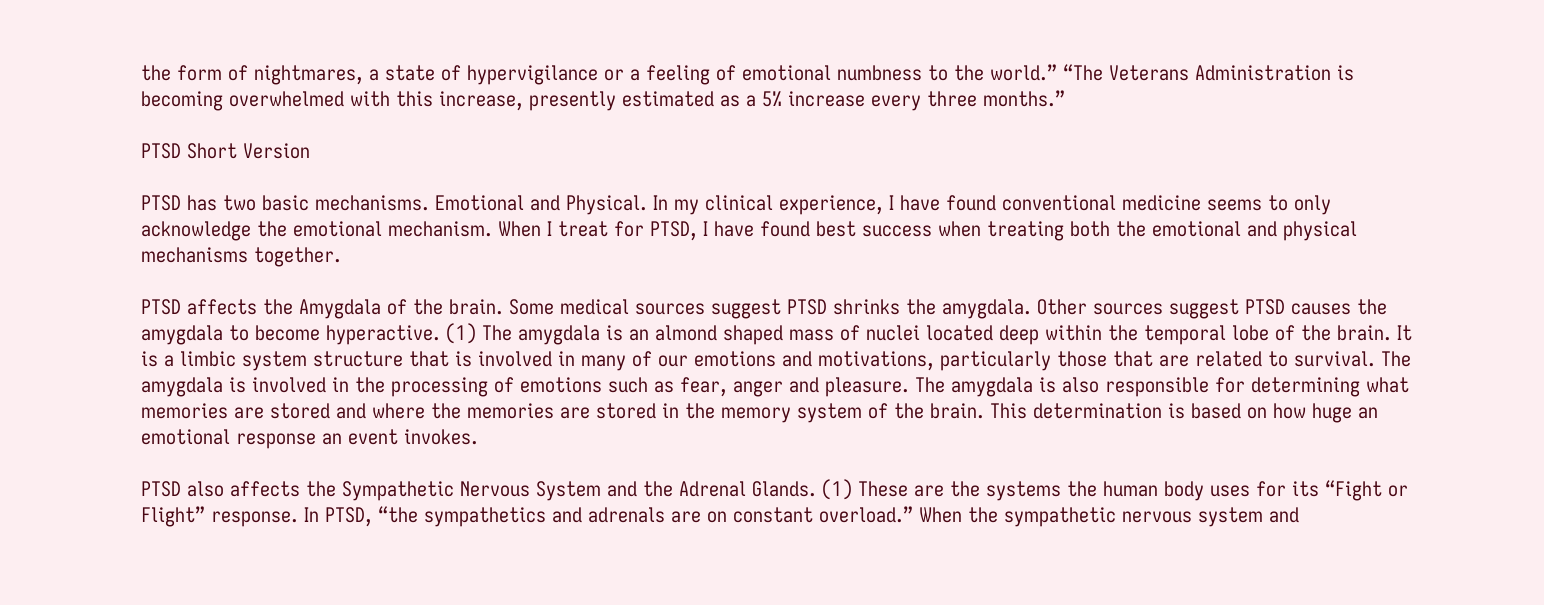the form of nightmares, a state of hypervigilance or a feeling of emotional numbness to the world.” “The Veterans Administration is becoming overwhelmed with this increase, presently estimated as a 5% increase every three months.”

PTSD Short Version

PTSD has two basic mechanisms. Emotional and Physical. In my clinical experience, I have found conventional medicine seems to only acknowledge the emotional mechanism. When I treat for PTSD, I have found best success when treating both the emotional and physical mechanisms together.

PTSD affects the Amygdala of the brain. Some medical sources suggest PTSD shrinks the amygdala. Other sources suggest PTSD causes the amygdala to become hyperactive. (1) The amygdala is an almond shaped mass of nuclei located deep within the temporal lobe of the brain. It is a limbic system structure that is involved in many of our emotions and motivations, particularly those that are related to survival. The amygdala is involved in the processing of emotions such as fear, anger and pleasure. The amygdala is also responsible for determining what memories are stored and where the memories are stored in the memory system of the brain. This determination is based on how huge an emotional response an event invokes.

PTSD also affects the Sympathetic Nervous System and the Adrenal Glands. (1) These are the systems the human body uses for its “Fight or Flight” response. In PTSD, “the sympathetics and adrenals are on constant overload.” When the sympathetic nervous system and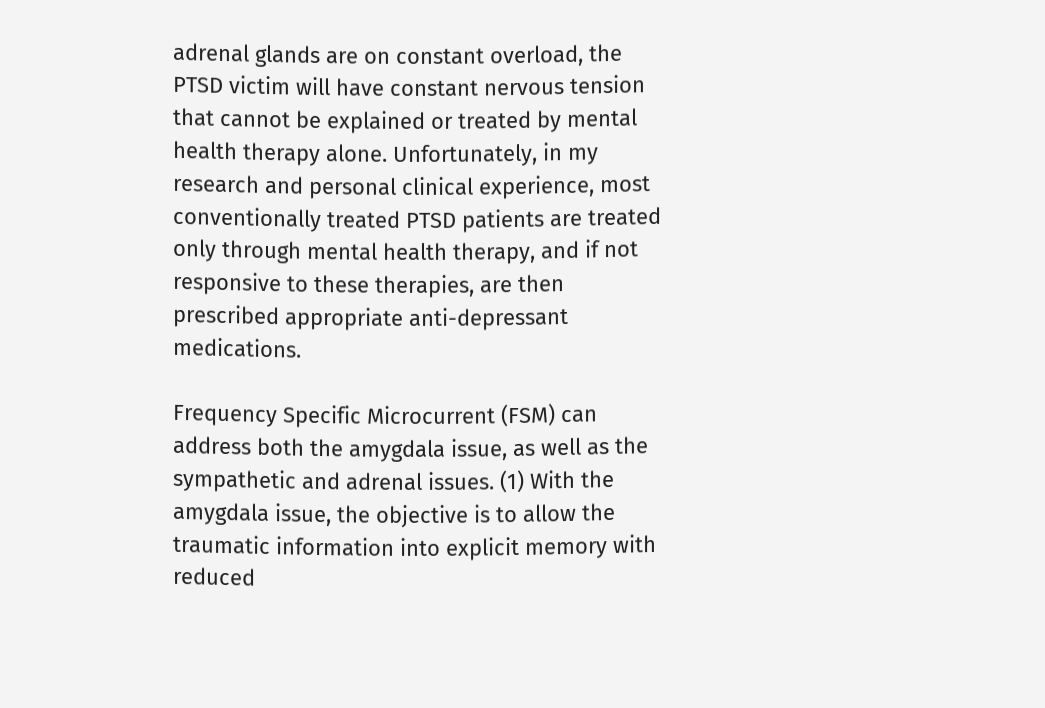adrenal glands are on constant overload, the PTSD victim will have constant nervous tension that cannot be explained or treated by mental health therapy alone. Unfortunately, in my research and personal clinical experience, most conventionally treated PTSD patients are treated only through mental health therapy, and if not responsive to these therapies, are then prescribed appropriate anti-depressant medications.

Frequency Specific Microcurrent (FSM) can address both the amygdala issue, as well as the sympathetic and adrenal issues. (1) With the amygdala issue, the objective is to allow the traumatic information into explicit memory with reduced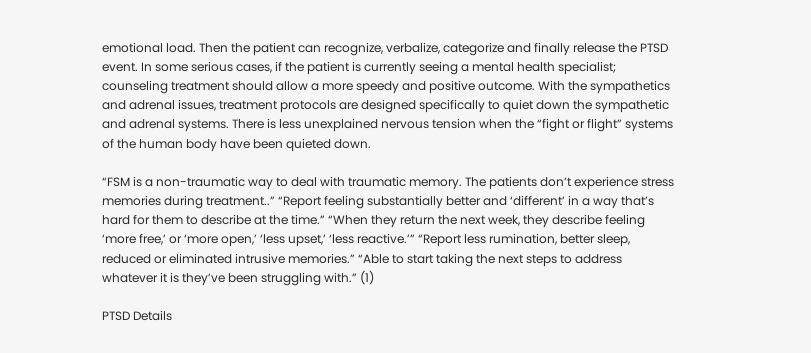emotional load. Then the patient can recognize, verbalize, categorize and finally release the PTSD event. In some serious cases, if the patient is currently seeing a mental health specialist; counseling treatment should allow a more speedy and positive outcome. With the sympathetics and adrenal issues, treatment protocols are designed specifically to quiet down the sympathetic and adrenal systems. There is less unexplained nervous tension when the “fight or flight” systems of the human body have been quieted down.

“FSM is a non-traumatic way to deal with traumatic memory. The patients don’t experience stress memories during treatment..” “Report feeling substantially better and ‘different’ in a way that’s hard for them to describe at the time.” “When they return the next week, they describe feeling ‘more free,’ or ‘more open,’ ‘less upset,’ ‘less reactive.’” “Report less rumination, better sleep, reduced or eliminated intrusive memories.” “Able to start taking the next steps to address whatever it is they’ve been struggling with.” (1)

PTSD Details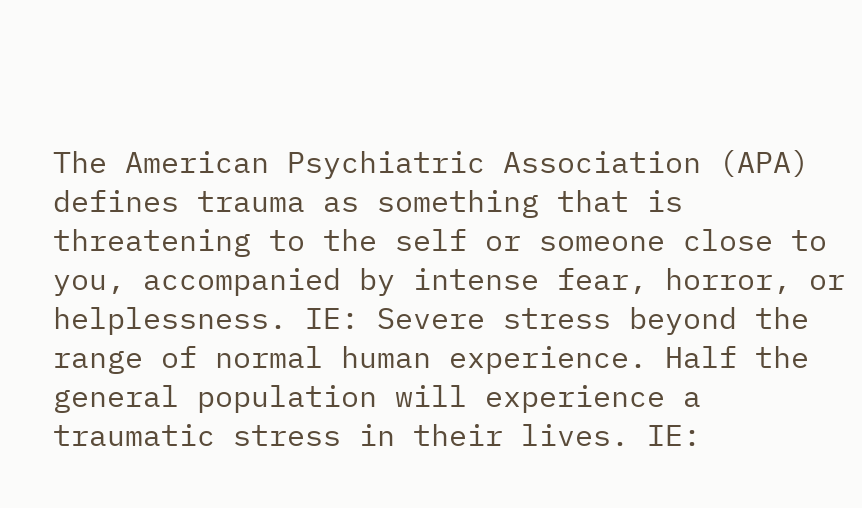The American Psychiatric Association (APA) defines trauma as something that is threatening to the self or someone close to you, accompanied by intense fear, horror, or helplessness. IE: Severe stress beyond the range of normal human experience. Half the general population will experience a traumatic stress in their lives. IE: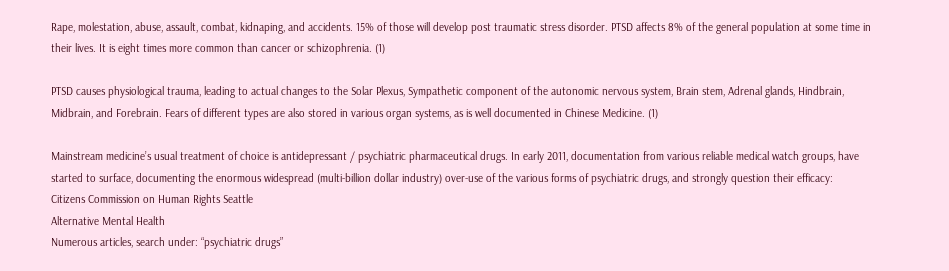Rape, molestation, abuse, assault, combat, kidnaping, and accidents. 15% of those will develop post traumatic stress disorder. PTSD affects 8% of the general population at some time in their lives. It is eight times more common than cancer or schizophrenia. (1)

PTSD causes physiological trauma, leading to actual changes to the Solar Plexus, Sympathetic component of the autonomic nervous system, Brain stem, Adrenal glands, Hindbrain, Midbrain, and Forebrain. Fears of different types are also stored in various organ systems, as is well documented in Chinese Medicine. (1)

Mainstream medicine’s usual treatment of choice is antidepressant / psychiatric pharmaceutical drugs. In early 2011, documentation from various reliable medical watch groups, have started to surface, documenting the enormous widespread (multi-billion dollar industry) over-use of the various forms of psychiatric drugs, and strongly question their efficacy:
Citizens Commission on Human Rights Seattle
Alternative Mental Health
Numerous articles, search under: “psychiatric drugs”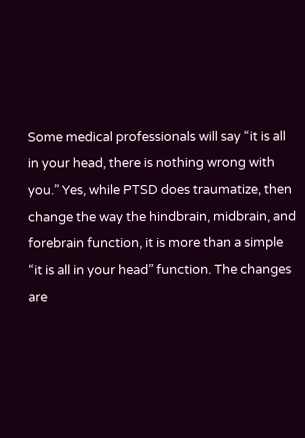Some medical professionals will say “it is all in your head, there is nothing wrong with you.” Yes, while PTSD does traumatize, then change the way the hindbrain, midbrain, and forebrain function, it is more than a simple “it is all in your head” function. The changes are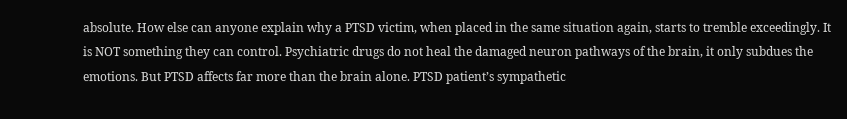absolute. How else can anyone explain why a PTSD victim, when placed in the same situation again, starts to tremble exceedingly. It is NOT something they can control. Psychiatric drugs do not heal the damaged neuron pathways of the brain, it only subdues the emotions. But PTSD affects far more than the brain alone. PTSD patient’s sympathetic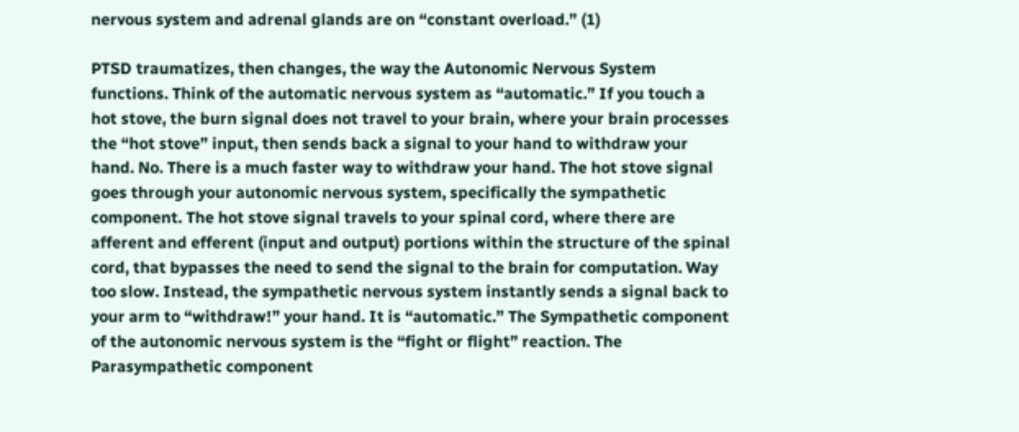nervous system and adrenal glands are on “constant overload.” (1)

PTSD traumatizes, then changes, the way the Autonomic Nervous System functions. Think of the automatic nervous system as “automatic.” If you touch a hot stove, the burn signal does not travel to your brain, where your brain processes the “hot stove” input, then sends back a signal to your hand to withdraw your hand. No. There is a much faster way to withdraw your hand. The hot stove signal goes through your autonomic nervous system, specifically the sympathetic component. The hot stove signal travels to your spinal cord, where there are afferent and efferent (input and output) portions within the structure of the spinal cord, that bypasses the need to send the signal to the brain for computation. Way too slow. Instead, the sympathetic nervous system instantly sends a signal back to your arm to “withdraw!” your hand. It is “automatic.” The Sympathetic component of the autonomic nervous system is the “fight or flight” reaction. The Parasympathetic component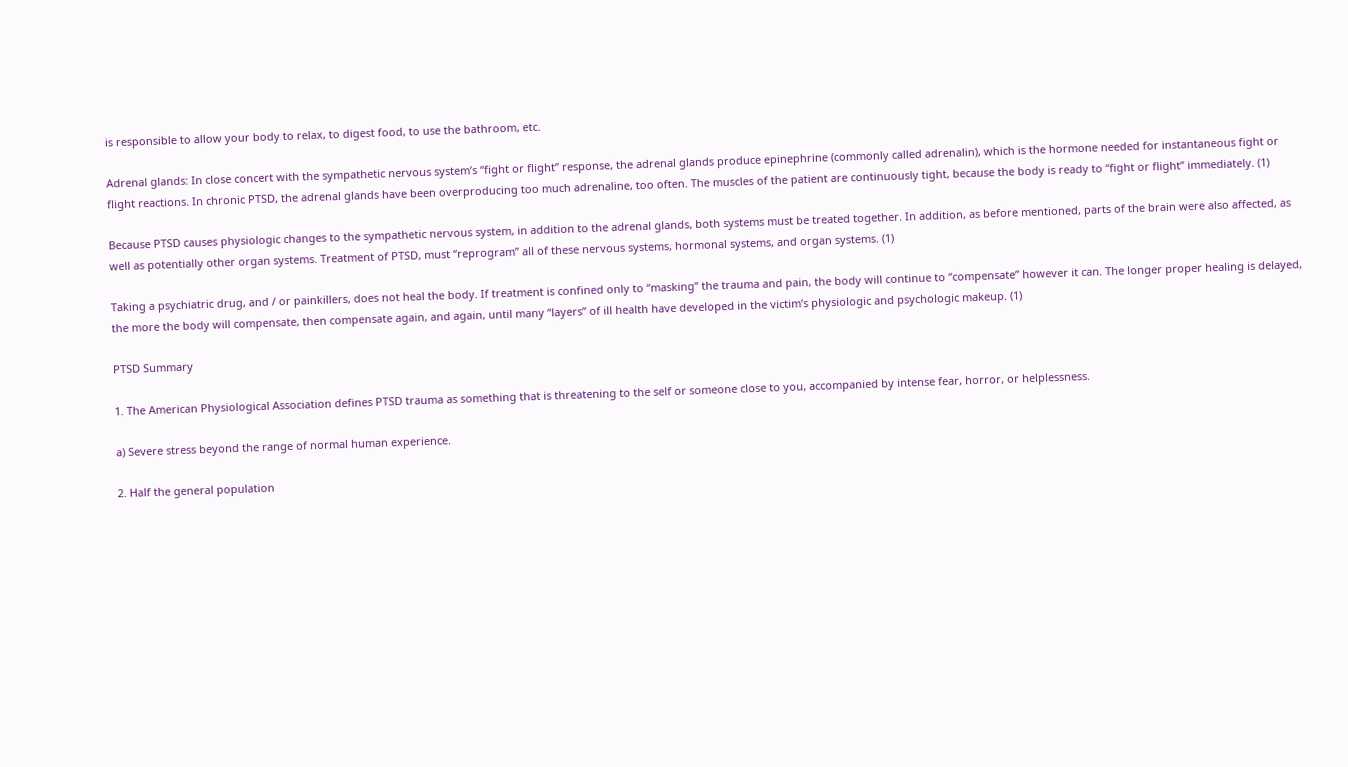is responsible to allow your body to relax, to digest food, to use the bathroom, etc.

Adrenal glands: In close concert with the sympathetic nervous system’s “fight or flight” response, the adrenal glands produce epinephrine (commonly called adrenalin), which is the hormone needed for instantaneous fight or flight reactions. In chronic PTSD, the adrenal glands have been overproducing too much adrenaline, too often. The muscles of the patient are continuously tight, because the body is ready to “fight or flight” immediately. (1)

Because PTSD causes physiologic changes to the sympathetic nervous system, in addition to the adrenal glands, both systems must be treated together. In addition, as before mentioned, parts of the brain were also affected, as well as potentially other organ systems. Treatment of PTSD, must “reprogram” all of these nervous systems, hormonal systems, and organ systems. (1)

Taking a psychiatric drug, and / or painkillers, does not heal the body. If treatment is confined only to “masking” the trauma and pain, the body will continue to “compensate” however it can. The longer proper healing is delayed, the more the body will compensate, then compensate again, and again, until many “layers” of ill health have developed in the victim’s physiologic and psychologic makeup. (1)

PTSD Summary

1. The American Physiological Association defines PTSD trauma as something that is threatening to the self or someone close to you, accompanied by intense fear, horror, or helplessness.

a) Severe stress beyond the range of normal human experience.

2. Half the general population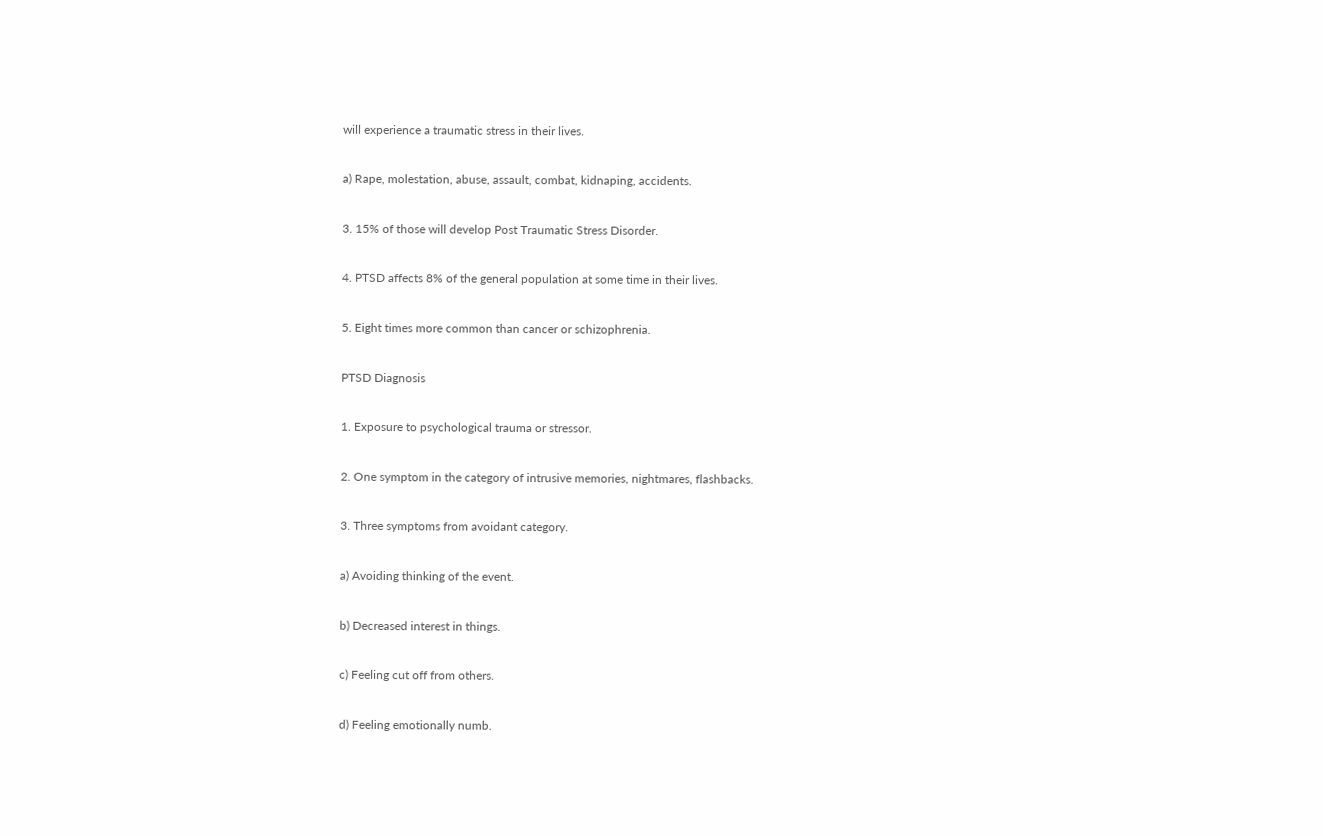will experience a traumatic stress in their lives.

a) Rape, molestation, abuse, assault, combat, kidnaping, accidents.

3. 15% of those will develop Post Traumatic Stress Disorder.

4. PTSD affects 8% of the general population at some time in their lives.

5. Eight times more common than cancer or schizophrenia.

PTSD Diagnosis

1. Exposure to psychological trauma or stressor.

2. One symptom in the category of intrusive memories, nightmares, flashbacks.

3. Three symptoms from avoidant category.

a) Avoiding thinking of the event.

b) Decreased interest in things.

c) Feeling cut off from others.

d) Feeling emotionally numb.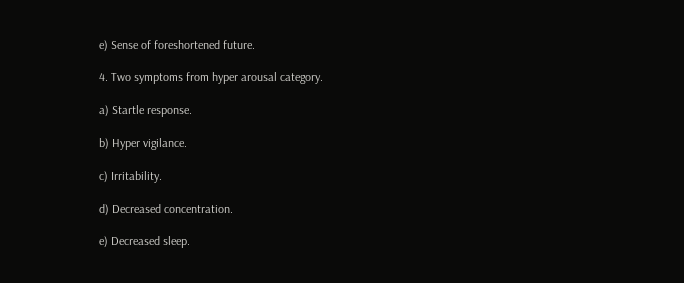e) Sense of foreshortened future.

4. Two symptoms from hyper arousal category.

a) Startle response.

b) Hyper vigilance.

c) Irritability.

d) Decreased concentration.

e) Decreased sleep.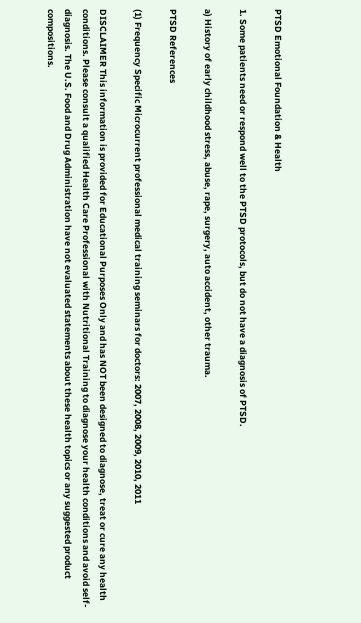PTSD Emotional Foundation & Health

1. Some patients need or respond well to the PTSD protocols, but do not have a diagnosis of PTSD.

a) History of early childhood stress, abuse, rape, surgery, auto accident, other trauma.

PTSD References

(1) Frequency Specific Microcurrent professional medical training seminars for doctors: 2007, 2008, 2009, 2010, 2011

DISCLAIMER This information is provided for Educational Purposes Only and has NOT been designed to diagnose, treat or cure any health conditions. Please consult a qualified Health Care Professional with Nutritional Training to diagnose your health conditions and avoid self-diagnosis. The U.S. Food and Drug Administration have not evaluated statements about these health topics or any suggested product compositions.